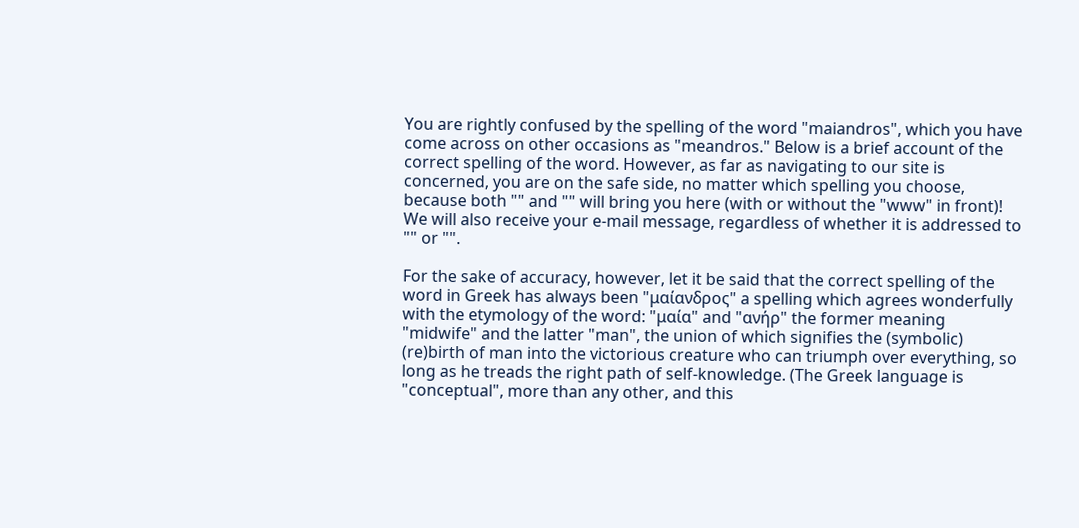You are rightly confused by the spelling of the word "maiandros", which you have come across on other occasions as "meandros." Below is a brief account of the correct spelling of the word. However, as far as navigating to our site is concerned, you are on the safe side, no matter which spelling you choose, because both "" and "" will bring you here (with or without the "www" in front)! We will also receive your e-mail message, regardless of whether it is addressed to "" or "".

For the sake of accuracy, however, let it be said that the correct spelling of the word in Greek has always been "μαίανδρος" a spelling which agrees wonderfully with the etymology of the word: "μαία" and "ανήρ" the former meaning "midwife" and the latter "man", the union of which signifies the (symbolic) (re)birth of man into the victorious creature who can triumph over everything, so long as he treads the right path of self-knowledge. (The Greek language is "conceptual", more than any other, and this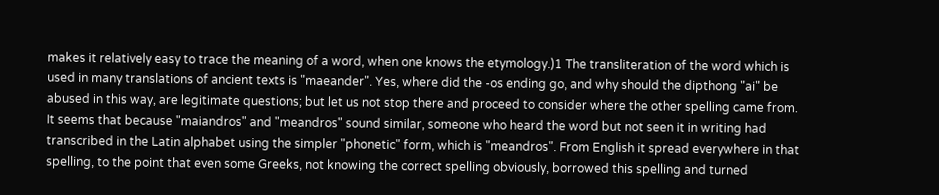makes it relatively easy to trace the meaning of a word, when one knows the etymology.)1 The transliteration of the word which is used in many translations of ancient texts is "maeander". Yes, where did the -os ending go, and why should the dipthong "ai" be abused in this way, are legitimate questions; but let us not stop there and proceed to consider where the other spelling came from. It seems that because "maiandros" and "meandros" sound similar, someone who heard the word but not seen it in writing had transcribed in the Latin alphabet using the simpler "phonetic" form, which is "meandros". From English it spread everywhere in that spelling, to the point that even some Greeks, not knowing the correct spelling obviously, borrowed this spelling and turned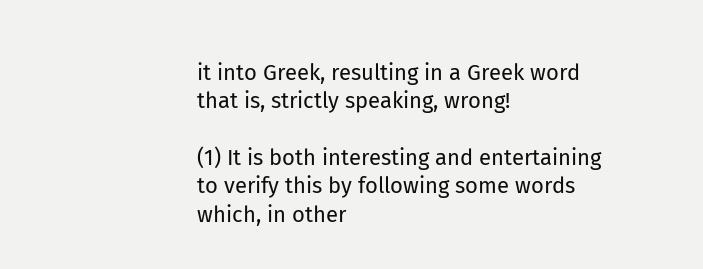it into Greek, resulting in a Greek word that is, strictly speaking, wrong!

(1) It is both interesting and entertaining to verify this by following some words which, in other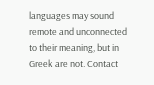languages may sound remote and unconnected to their meaning, but in Greek are not. Contact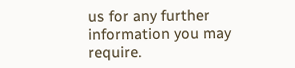us for any further information you may require.